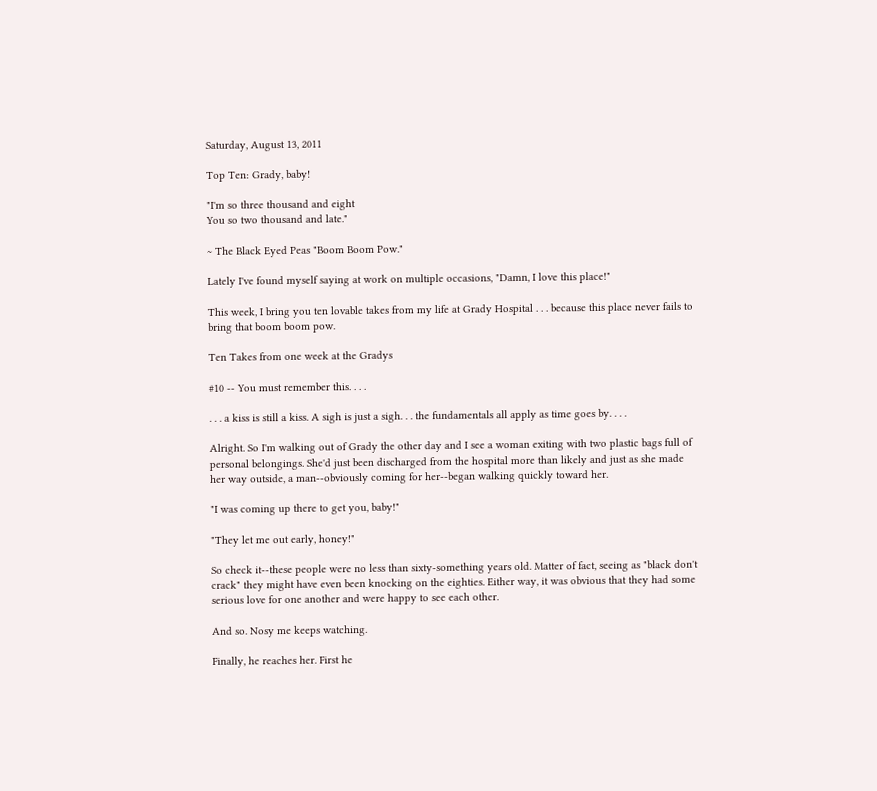Saturday, August 13, 2011

Top Ten: Grady, baby!

"I'm so three thousand and eight
You so two thousand and late."

~ The Black Eyed Peas "Boom Boom Pow."

Lately I've found myself saying at work on multiple occasions, "Damn, I love this place!"

This week, I bring you ten lovable takes from my life at Grady Hospital . . . because this place never fails to bring that boom boom pow.

Ten Takes from one week at the Gradys

#10 -- You must remember this. . . .

. . . a kiss is still a kiss. A sigh is just a sigh. . . the fundamentals all apply as time goes by. . . .

Alright. So I'm walking out of Grady the other day and I see a woman exiting with two plastic bags full of personal belongings. She'd just been discharged from the hospital more than likely and just as she made her way outside, a man--obviously coming for her--began walking quickly toward her.

"I was coming up there to get you, baby!"

"They let me out early, honey!"

So check it--these people were no less than sixty-something years old. Matter of fact, seeing as "black don't crack" they might have even been knocking on the eighties. Either way, it was obvious that they had some serious love for one another and were happy to see each other.

And so. Nosy me keeps watching.

Finally, he reaches her. First he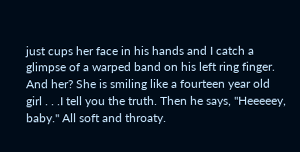just cups her face in his hands and I catch a glimpse of a warped band on his left ring finger. And her? She is smiling like a fourteen year old girl . . .I tell you the truth. Then he says, "Heeeeey, baby." All soft and throaty.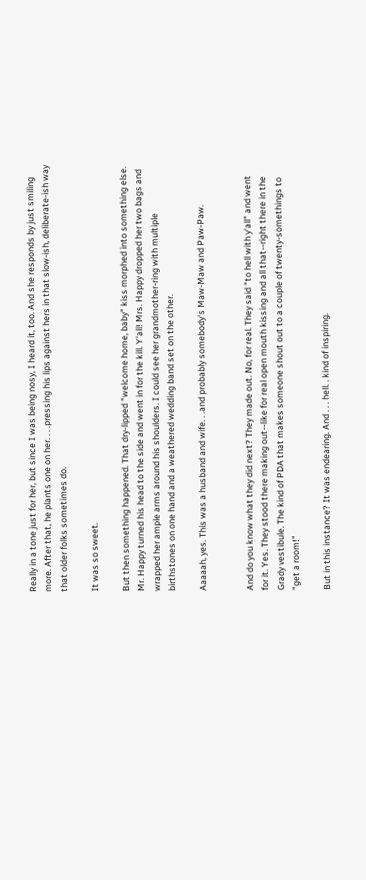Really in a tone just for her, but since I was being nosy, I heard it, too. And she responds by just smiling more. After that, he plants one on her. . . .pressing his lips against hers in that slow-ish, deliberate-ish way that older folks sometimes do.

It was so sweet.

But then something happened. That dry-lipped "welcome home, baby" kiss morphed into something else. Mr. Happy turned his head to the side and went in for the kill. Y'all! Mrs. Happy dropped her two bags and wrapped her ample arms around his shoulders. I could see her grandmother-ring with multiple birthstones on one hand and a weathered wedding band set on the other.

Aaaaah, yes. This was a husband and wife. . .and probably somebody's Maw-Maw and Paw-Paw.


And do you know what they did next? They made out. No, for real. They said "to hell with y'all" and went for it. Yes. They stood there making out--like for real open mouth kissing and all that--right there in the Grady vestibule. The kind of PDA that makes someone shout out to a couple of twenty-somethings to "get a room!"

But in this instance? It was endearing. And . . . hell. . kind of inspiring.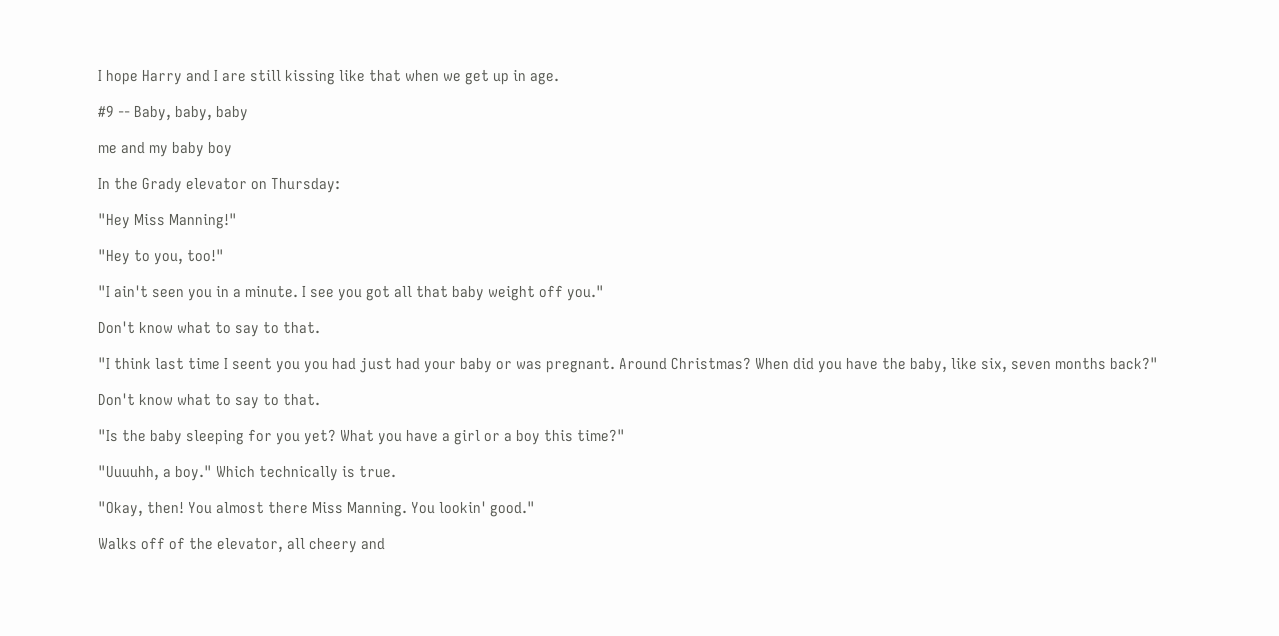I hope Harry and I are still kissing like that when we get up in age.

#9 -- Baby, baby, baby

me and my baby boy

In the Grady elevator on Thursday:

"Hey Miss Manning!"

"Hey to you, too!"

"I ain't seen you in a minute. I see you got all that baby weight off you."

Don't know what to say to that.

"I think last time I seent you you had just had your baby or was pregnant. Around Christmas? When did you have the baby, like six, seven months back?"

Don't know what to say to that.

"Is the baby sleeping for you yet? What you have a girl or a boy this time?"

"Uuuuhh, a boy." Which technically is true.

"Okay, then! You almost there Miss Manning. You lookin' good."

Walks off of the elevator, all cheery and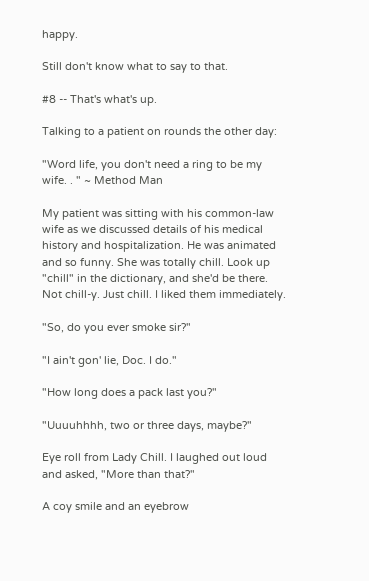happy.

Still don't know what to say to that.

#8 -- That's what's up.

Talking to a patient on rounds the other day:

"Word life, you don't need a ring to be my wife. . " ~ Method Man

My patient was sitting with his common-law wife as we discussed details of his medical history and hospitalization. He was animated and so funny. She was totally chill. Look up "chill" in the dictionary, and she'd be there. Not chill-y. Just chill. I liked them immediately.

"So, do you ever smoke sir?"

"I ain't gon' lie, Doc. I do."

"How long does a pack last you?"

"Uuuuhhhh, two or three days, maybe?"

Eye roll from Lady Chill. I laughed out loud and asked, "More than that?"

A coy smile and an eyebrow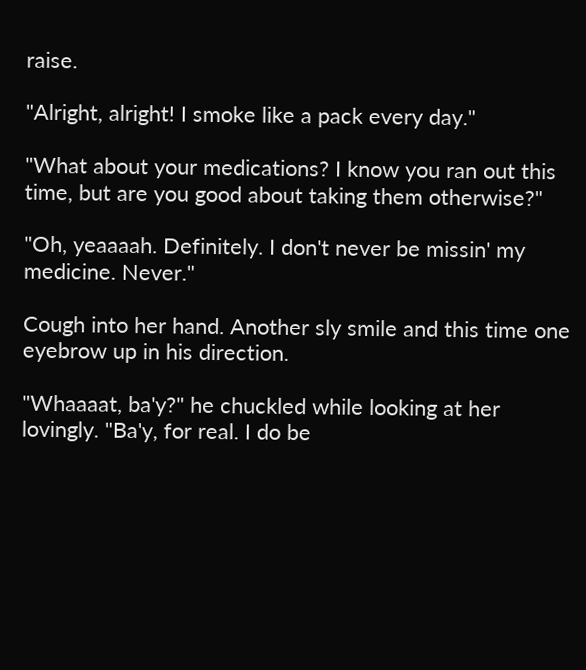raise.

"Alright, alright! I smoke like a pack every day."

"What about your medications? I know you ran out this time, but are you good about taking them otherwise?"

"Oh, yeaaaah. Definitely. I don't never be missin' my medicine. Never."

Cough into her hand. Another sly smile and this time one eyebrow up in his direction.

"Whaaaat, ba'y?" he chuckled while looking at her lovingly. "Ba'y, for real. I do be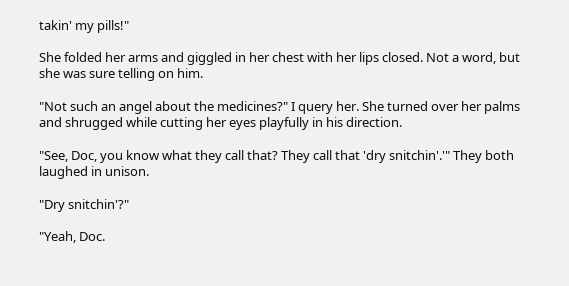takin' my pills!"

She folded her arms and giggled in her chest with her lips closed. Not a word, but she was sure telling on him.

"Not such an angel about the medicines?" I query her. She turned over her palms and shrugged while cutting her eyes playfully in his direction.

"See, Doc, you know what they call that? They call that 'dry snitchin'.'" They both laughed in unison.

"Dry snitchin'?"

"Yeah, Doc.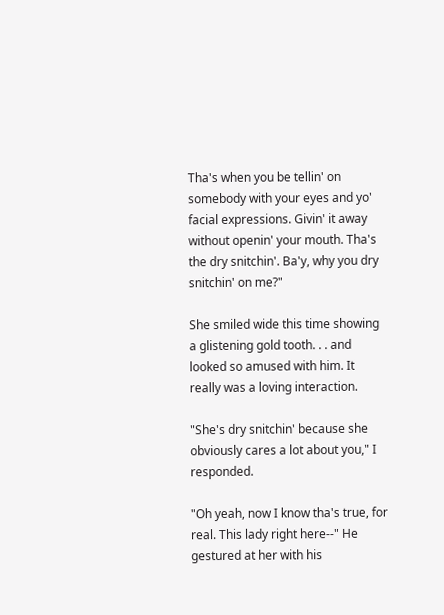Tha's when you be tellin' on somebody with your eyes and yo' facial expressions. Givin' it away without openin' your mouth. Tha's the dry snitchin'. Ba'y, why you dry snitchin' on me?"

She smiled wide this time showing a glistening gold tooth. . . and looked so amused with him. It really was a loving interaction.

"She's dry snitchin' because she obviously cares a lot about you," I responded.

"Oh yeah, now I know tha's true, for real. This lady right here--" He gestured at her with his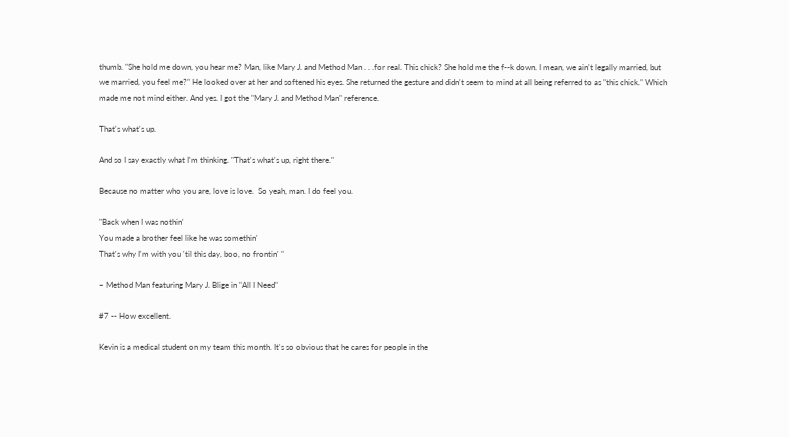thumb. "She hold me down, you hear me? Man, like Mary J. and Method Man . . .for real. This chick? She hold me the f--k down. I mean, we ain't legally married, but we married, you feel me?" He looked over at her and softened his eyes. She returned the gesture and didn't seem to mind at all being referred to as "this chick." Which made me not mind either. And yes. I got the "Mary J. and Method Man" reference.

That's what's up.

And so I say exactly what I'm thinking. "That's what's up, right there."

Because no matter who you are, love is love.  So yeah, man. I do feel you.

"Back when I was nothin'
You made a brother feel like he was somethin'
That's why I'm with you 'til this day, boo, no frontin' "

~ Method Man featuring Mary J. Blige in "All I Need"

#7 -- How excellent.

Kevin is a medical student on my team this month. It's so obvious that he cares for people in the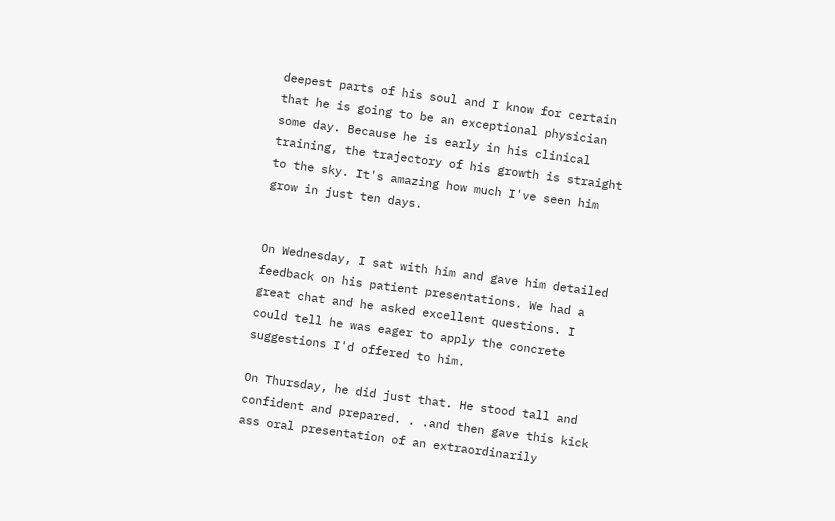deepest parts of his soul and I know for certain that he is going to be an exceptional physician some day. Because he is early in his clinical training, the trajectory of his growth is straight to the sky. It's amazing how much I've seen him grow in just ten days.


On Wednesday, I sat with him and gave him detailed feedback on his patient presentations. We had a great chat and he asked excellent questions. I could tell he was eager to apply the concrete suggestions I'd offered to him.

On Thursday, he did just that. He stood tall and confident and prepared. . .and then gave this kick ass oral presentation of an extraordinarily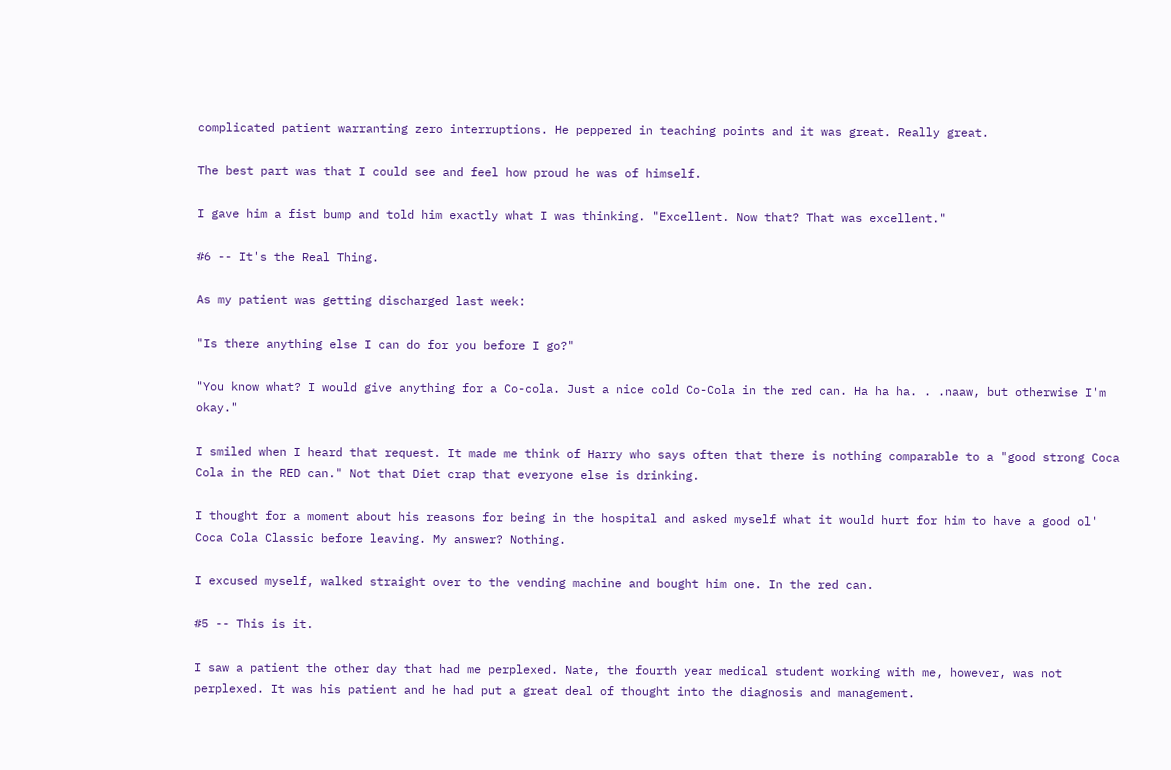complicated patient warranting zero interruptions. He peppered in teaching points and it was great. Really great.

The best part was that I could see and feel how proud he was of himself.

I gave him a fist bump and told him exactly what I was thinking. "Excellent. Now that? That was excellent."

#6 -- It's the Real Thing.

As my patient was getting discharged last week:

"Is there anything else I can do for you before I go?"

"You know what? I would give anything for a Co-cola. Just a nice cold Co-Cola in the red can. Ha ha ha. . .naaw, but otherwise I'm okay."

I smiled when I heard that request. It made me think of Harry who says often that there is nothing comparable to a "good strong Coca Cola in the RED can." Not that Diet crap that everyone else is drinking.

I thought for a moment about his reasons for being in the hospital and asked myself what it would hurt for him to have a good ol' Coca Cola Classic before leaving. My answer? Nothing.

I excused myself, walked straight over to the vending machine and bought him one. In the red can.

#5 -- This is it.

I saw a patient the other day that had me perplexed. Nate, the fourth year medical student working with me, however, was not perplexed. It was his patient and he had put a great deal of thought into the diagnosis and management.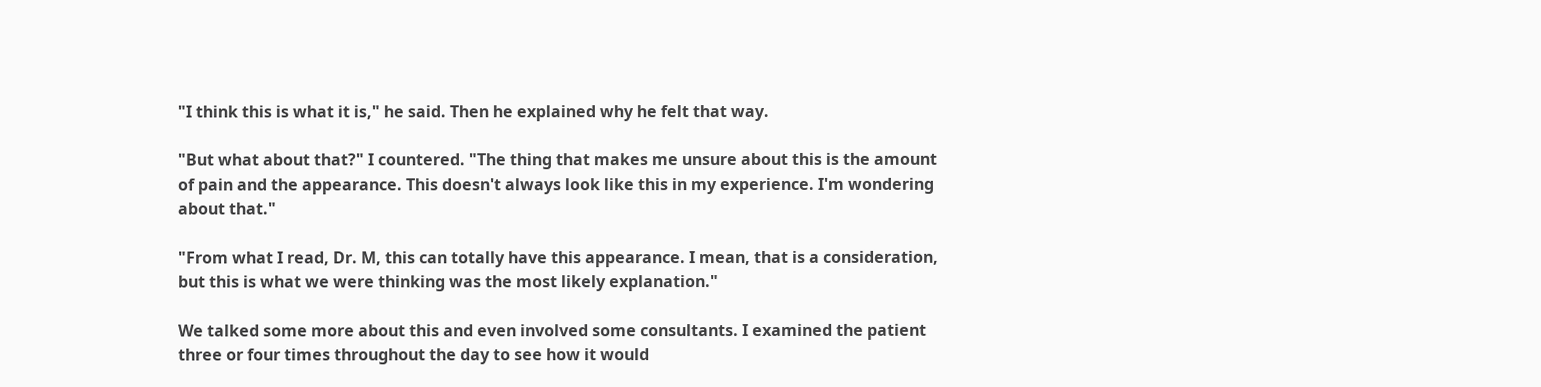"I think this is what it is," he said. Then he explained why he felt that way.

"But what about that?" I countered. "The thing that makes me unsure about this is the amount of pain and the appearance. This doesn't always look like this in my experience. I'm wondering about that."

"From what I read, Dr. M, this can totally have this appearance. I mean, that is a consideration, but this is what we were thinking was the most likely explanation."

We talked some more about this and even involved some consultants. I examined the patient three or four times throughout the day to see how it would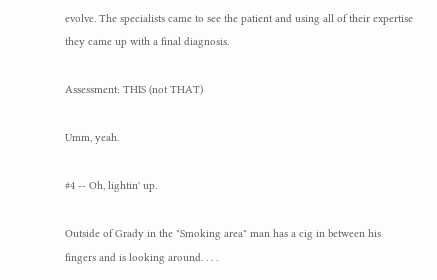evolve. The specialists came to see the patient and using all of their expertise they came up with a final diagnosis.

Assessment: THIS (not THAT)

Umm, yeah.

#4 -- Oh, lightin' up.

Outside of Grady in the "Smoking area" man has a cig in between his fingers and is looking around. . . .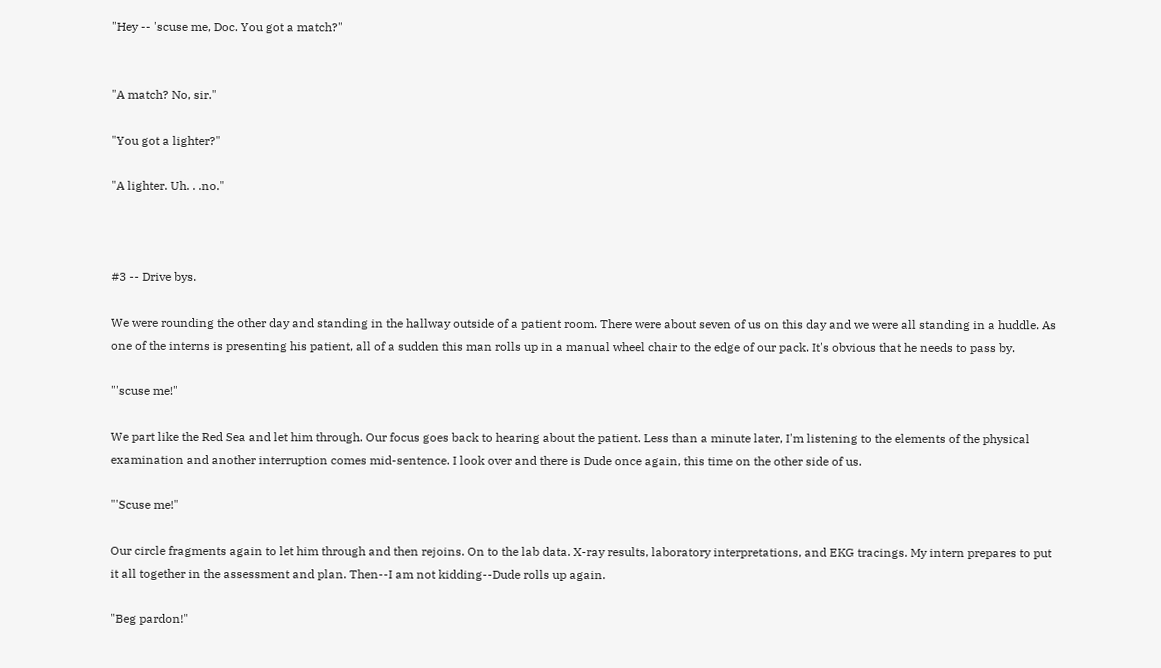"Hey -- 'scuse me, Doc. You got a match?"


"A match? No, sir."

"You got a lighter?"

"A lighter. Uh. . .no."



#3 -- Drive bys.

We were rounding the other day and standing in the hallway outside of a patient room. There were about seven of us on this day and we were all standing in a huddle. As one of the interns is presenting his patient, all of a sudden this man rolls up in a manual wheel chair to the edge of our pack. It's obvious that he needs to pass by.

"'scuse me!"

We part like the Red Sea and let him through. Our focus goes back to hearing about the patient. Less than a minute later, I'm listening to the elements of the physical examination and another interruption comes mid-sentence. I look over and there is Dude once again, this time on the other side of us.

"'Scuse me!"

Our circle fragments again to let him through and then rejoins. On to the lab data. X-ray results, laboratory interpretations, and EKG tracings. My intern prepares to put it all together in the assessment and plan. Then--I am not kidding--Dude rolls up again.

"Beg pardon!"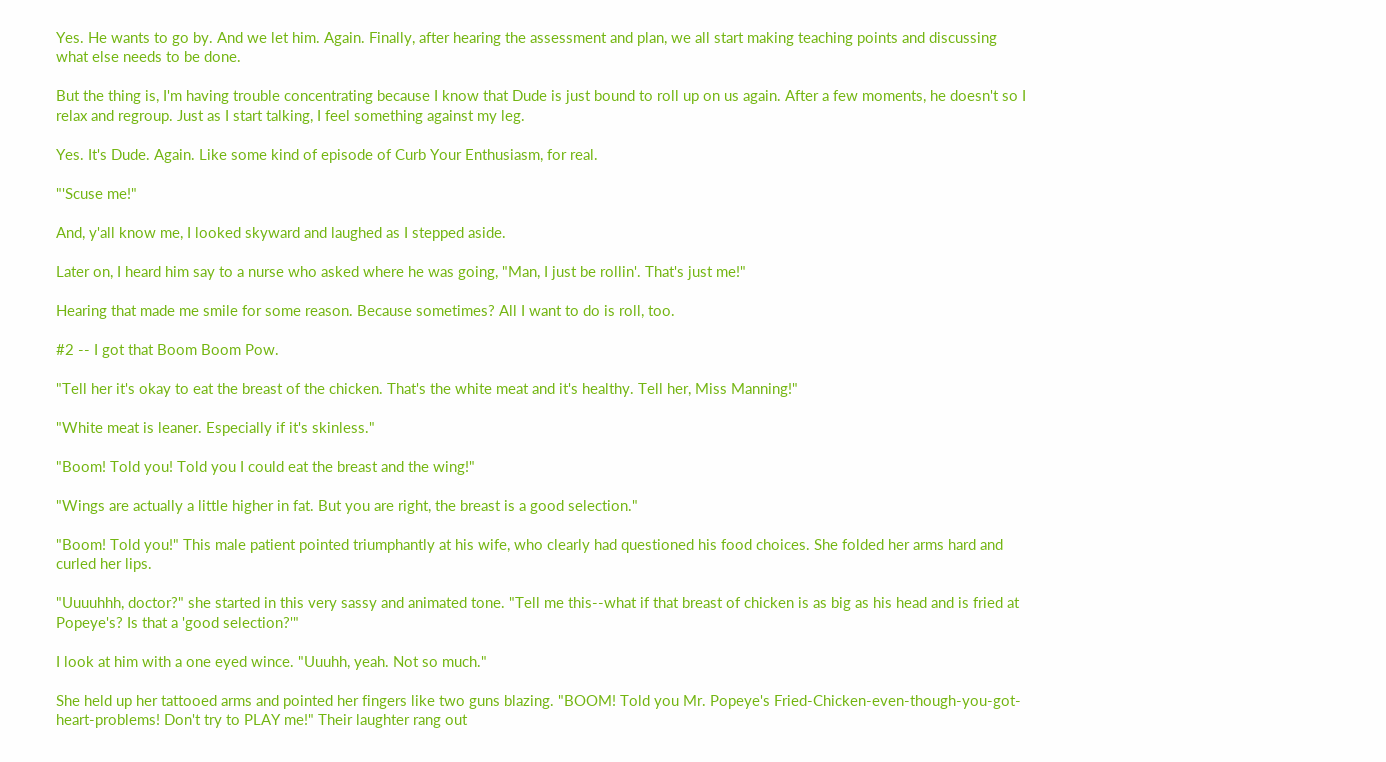Yes. He wants to go by. And we let him. Again. Finally, after hearing the assessment and plan, we all start making teaching points and discussing what else needs to be done.

But the thing is, I'm having trouble concentrating because I know that Dude is just bound to roll up on us again. After a few moments, he doesn't so I relax and regroup. Just as I start talking, I feel something against my leg.

Yes. It's Dude. Again. Like some kind of episode of Curb Your Enthusiasm, for real.

"'Scuse me!"

And, y'all know me, I looked skyward and laughed as I stepped aside.

Later on, I heard him say to a nurse who asked where he was going, "Man, I just be rollin'. That's just me!"

Hearing that made me smile for some reason. Because sometimes? All I want to do is roll, too.

#2 -- I got that Boom Boom Pow.

"Tell her it's okay to eat the breast of the chicken. That's the white meat and it's healthy. Tell her, Miss Manning!"

"White meat is leaner. Especially if it's skinless."

"Boom! Told you! Told you I could eat the breast and the wing!"

"Wings are actually a little higher in fat. But you are right, the breast is a good selection."

"Boom! Told you!" This male patient pointed triumphantly at his wife, who clearly had questioned his food choices. She folded her arms hard and curled her lips.

"Uuuuhhh, doctor?" she started in this very sassy and animated tone. "Tell me this--what if that breast of chicken is as big as his head and is fried at Popeye's? Is that a 'good selection?'"

I look at him with a one eyed wince. "Uuuhh, yeah. Not so much."

She held up her tattooed arms and pointed her fingers like two guns blazing. "BOOM! Told you Mr. Popeye's Fried-Chicken-even-though-you-got-heart-problems! Don't try to PLAY me!" Their laughter rang out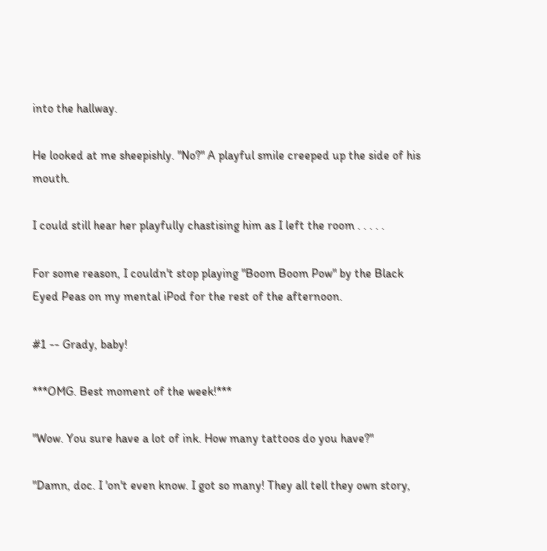into the hallway.

He looked at me sheepishly. "No?" A playful smile creeped up the side of his mouth.

I could still hear her playfully chastising him as I left the room . . . . .

For some reason, I couldn't stop playing "Boom Boom Pow" by the Black Eyed Peas on my mental iPod for the rest of the afternoon.

#1 -- Grady, baby!

***OMG. Best moment of the week!***

"Wow. You sure have a lot of ink. How many tattoos do you have?"

"Damn, doc. I 'on't even know. I got so many! They all tell they own story,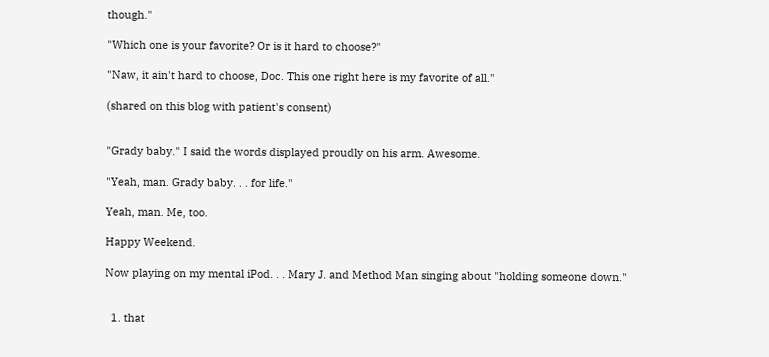though."

"Which one is your favorite? Or is it hard to choose?"

"Naw, it ain't hard to choose, Doc. This one right here is my favorite of all."

(shared on this blog with patient's consent)


"Grady baby." I said the words displayed proudly on his arm. Awesome.

"Yeah, man. Grady baby. . . for life."

Yeah, man. Me, too.

Happy Weekend.

Now playing on my mental iPod. . . Mary J. and Method Man singing about "holding someone down."


  1. that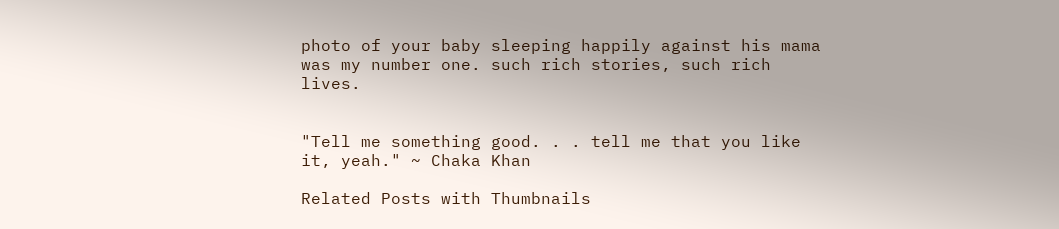photo of your baby sleeping happily against his mama was my number one. such rich stories, such rich lives.


"Tell me something good. . . tell me that you like it, yeah." ~ Chaka Khan

Related Posts with Thumbnails